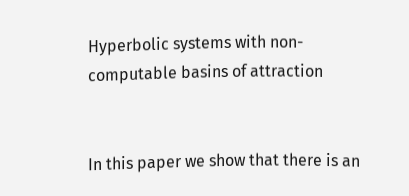Hyperbolic systems with non-computable basins of attraction


In this paper we show that there is an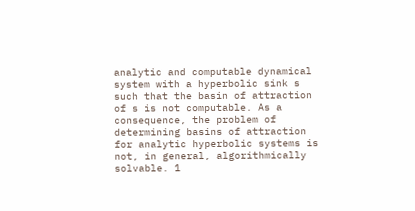analytic and computable dynamical system with a hyperbolic sink s such that the basin of attraction of s is not computable. As a consequence, the problem of determining basins of attraction for analytic hyperbolic systems is not, in general, algorithmically solvable. 1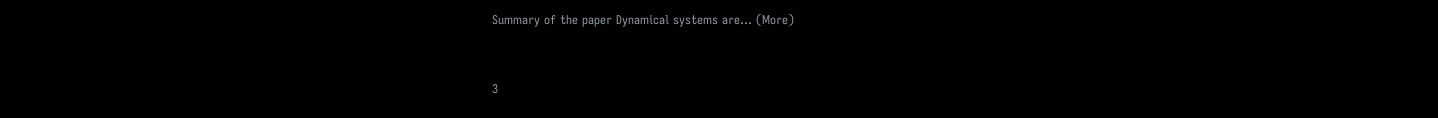Summary of the paper Dynamical systems are… (More)


3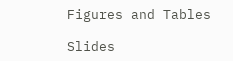Figures and Tables

Slides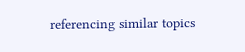referencing similar topics